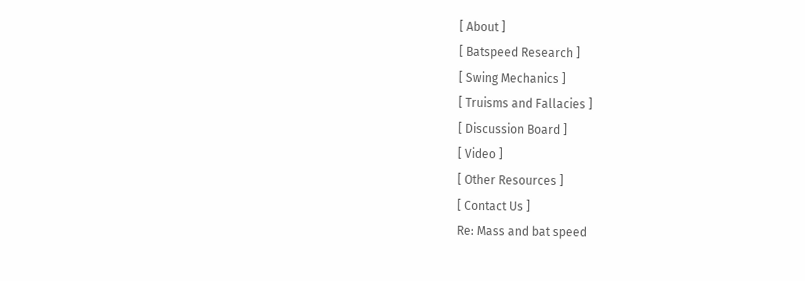[ About ]
[ Batspeed Research ]
[ Swing Mechanics ]
[ Truisms and Fallacies ]
[ Discussion Board ]
[ Video ]
[ Other Resources ]
[ Contact Us ]
Re: Mass and bat speed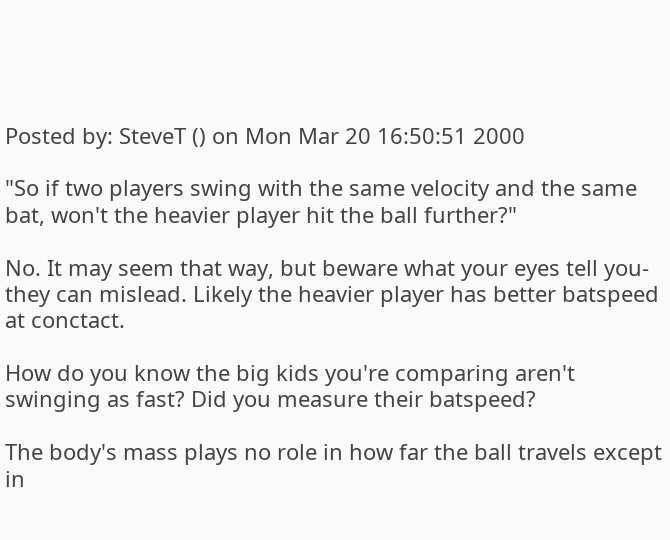Posted by: SteveT () on Mon Mar 20 16:50:51 2000

"So if two players swing with the same velocity and the same bat, won't the heavier player hit the ball further?"

No. It may seem that way, but beware what your eyes tell you- they can mislead. Likely the heavier player has better batspeed at conctact.

How do you know the big kids you're comparing aren't swinging as fast? Did you measure their batspeed?

The body's mass plays no role in how far the ball travels except in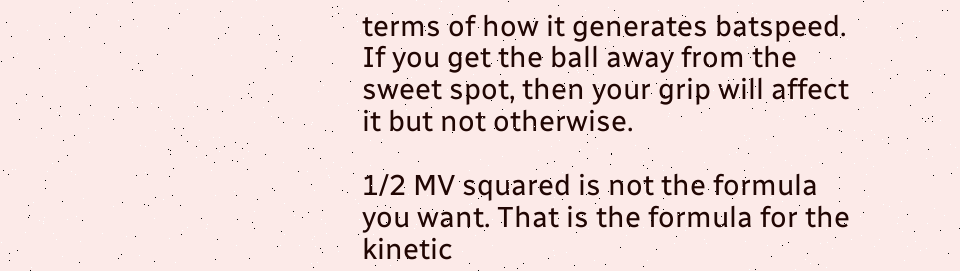terms of how it generates batspeed. If you get the ball away from the sweet spot, then your grip will affect it but not otherwise.

1/2 MV squared is not the formula you want. That is the formula for the kinetic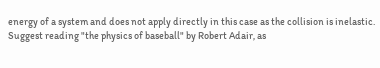energy of a system and does not apply directly in this case as the collision is inelastic. Suggest reading "the physics of baseball" by Robert Adair, as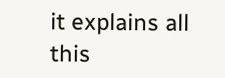it explains all this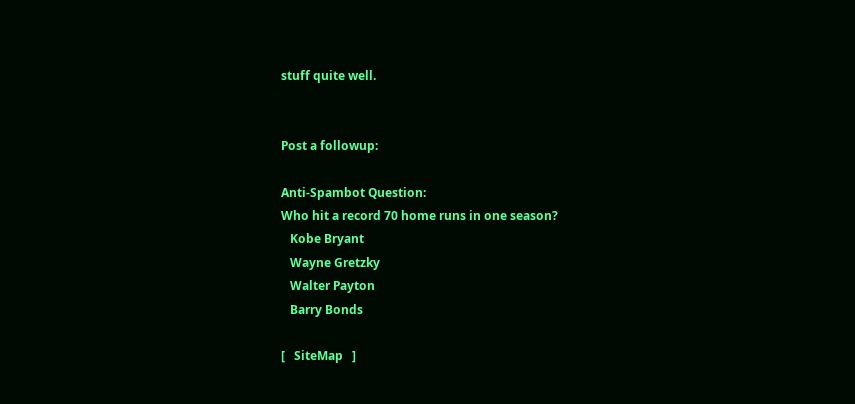stuff quite well.


Post a followup:

Anti-Spambot Question:
Who hit a record 70 home runs in one season?
   Kobe Bryant
   Wayne Gretzky
   Walter Payton
   Barry Bonds

[   SiteMap   ]